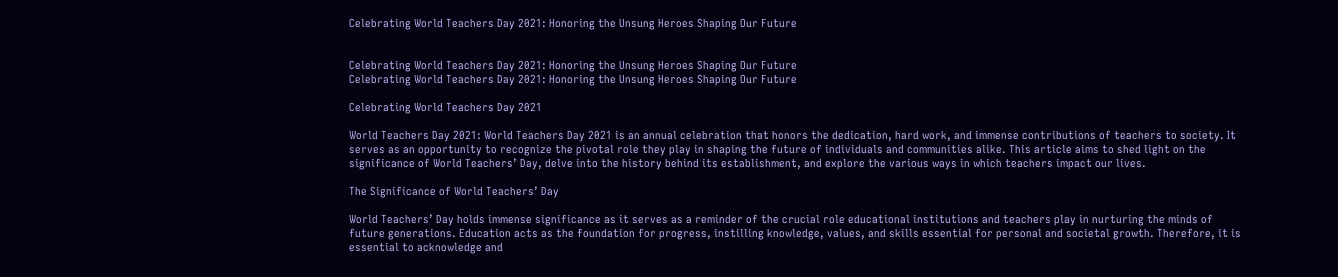Celebrating World Teachers Day 2021: Honoring the Unsung Heroes Shaping Our Future


Celebrating World Teachers Day 2021: Honoring the Unsung Heroes Shaping Our Future
Celebrating World Teachers Day 2021: Honoring the Unsung Heroes Shaping Our Future

Celebrating World Teachers Day 2021

World Teachers Day 2021: World Teachers Day 2021 is an annual celebration that honors the dedication, hard work, and immense contributions of teachers to society. It serves as an opportunity to recognize the pivotal role they play in shaping the future of individuals and communities alike. This article aims to shed light on the significance of World Teachers’ Day, delve into the history behind its establishment, and explore the various ways in which teachers impact our lives.

The Significance of World Teachers’ Day

World Teachers’ Day holds immense significance as it serves as a reminder of the crucial role educational institutions and teachers play in nurturing the minds of future generations. Education acts as the foundation for progress, instilling knowledge, values, and skills essential for personal and societal growth. Therefore, it is essential to acknowledge and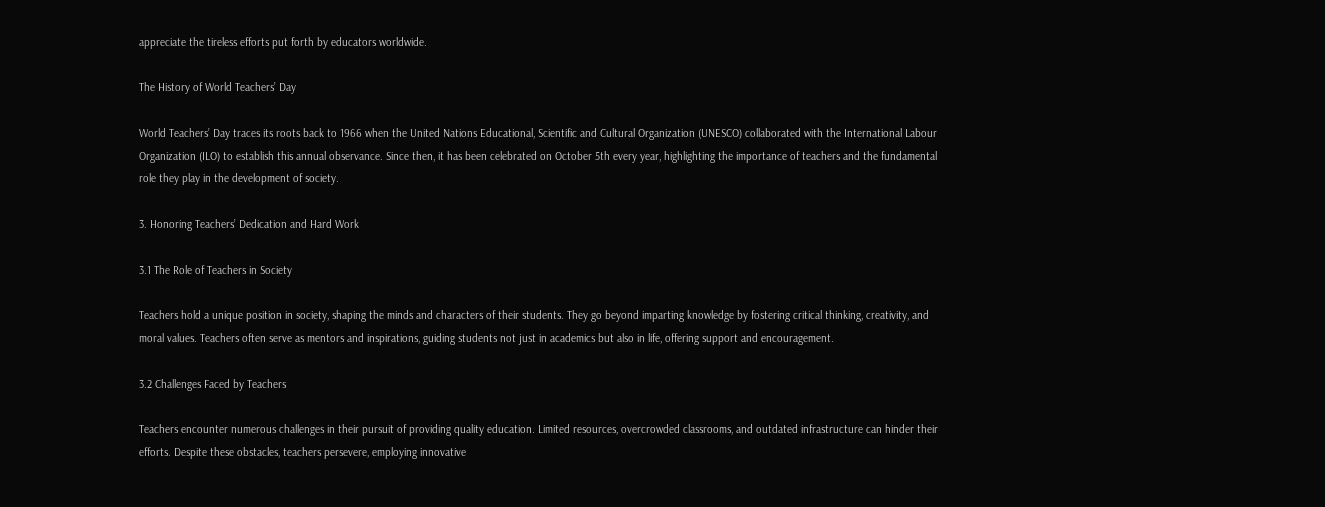appreciate the tireless efforts put forth by educators worldwide.

The History of World Teachers’ Day

World Teachers’ Day traces its roots back to 1966 when the United Nations Educational, Scientific and Cultural Organization (UNESCO) collaborated with the International Labour Organization (ILO) to establish this annual observance. Since then, it has been celebrated on October 5th every year, highlighting the importance of teachers and the fundamental role they play in the development of society.

3. Honoring Teachers’ Dedication and Hard Work

3.1 The Role of Teachers in Society

Teachers hold a unique position in society, shaping the minds and characters of their students. They go beyond imparting knowledge by fostering critical thinking, creativity, and moral values. Teachers often serve as mentors and inspirations, guiding students not just in academics but also in life, offering support and encouragement.

3.2 Challenges Faced by Teachers

Teachers encounter numerous challenges in their pursuit of providing quality education. Limited resources, overcrowded classrooms, and outdated infrastructure can hinder their efforts. Despite these obstacles, teachers persevere, employing innovative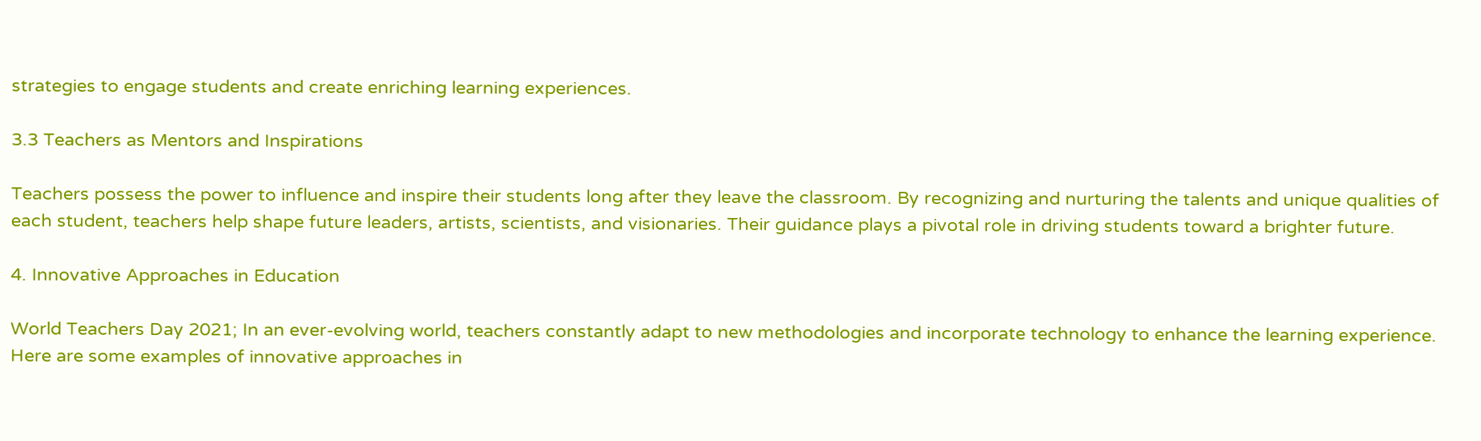strategies to engage students and create enriching learning experiences.

3.3 Teachers as Mentors and Inspirations

Teachers possess the power to influence and inspire their students long after they leave the classroom. By recognizing and nurturing the talents and unique qualities of each student, teachers help shape future leaders, artists, scientists, and visionaries. Their guidance plays a pivotal role in driving students toward a brighter future.

4. Innovative Approaches in Education

World Teachers Day 2021; In an ever-evolving world, teachers constantly adapt to new methodologies and incorporate technology to enhance the learning experience. Here are some examples of innovative approaches in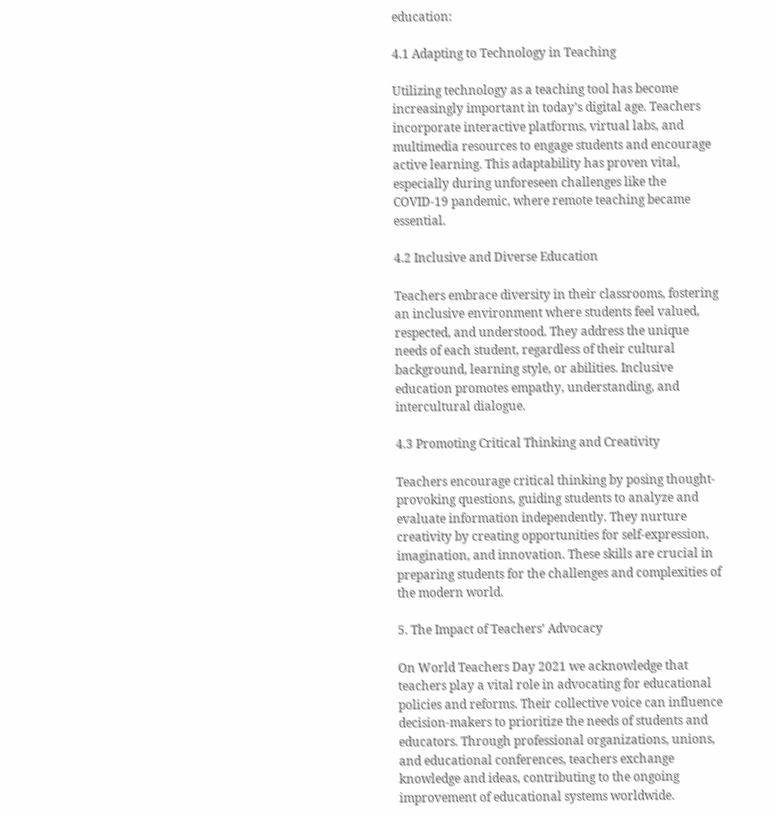education:

4.1 Adapting to Technology in Teaching

Utilizing technology as a teaching tool has become increasingly important in today’s digital age. Teachers incorporate interactive platforms, virtual labs, and multimedia resources to engage students and encourage active learning. This adaptability has proven vital, especially during unforeseen challenges like the COVID-19 pandemic, where remote teaching became essential.

4.2 Inclusive and Diverse Education

Teachers embrace diversity in their classrooms, fostering an inclusive environment where students feel valued, respected, and understood. They address the unique needs of each student, regardless of their cultural background, learning style, or abilities. Inclusive education promotes empathy, understanding, and intercultural dialogue.

4.3 Promoting Critical Thinking and Creativity

Teachers encourage critical thinking by posing thought-provoking questions, guiding students to analyze and evaluate information independently. They nurture creativity by creating opportunities for self-expression, imagination, and innovation. These skills are crucial in preparing students for the challenges and complexities of the modern world.

5. The Impact of Teachers’ Advocacy

On World Teachers Day 2021 we acknowledge that teachers play a vital role in advocating for educational policies and reforms. Their collective voice can influence decision-makers to prioritize the needs of students and educators. Through professional organizations, unions, and educational conferences, teachers exchange knowledge and ideas, contributing to the ongoing improvement of educational systems worldwide.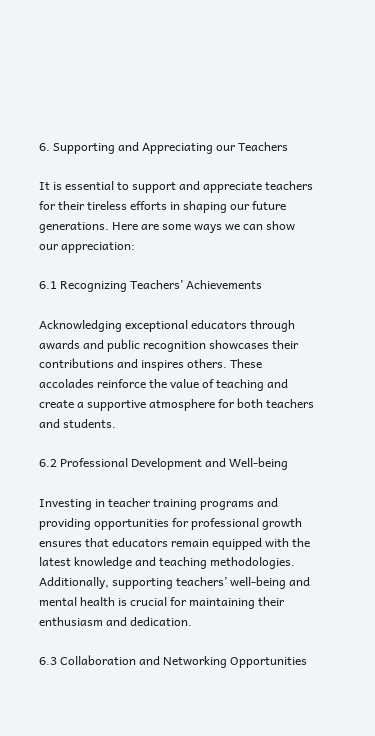6. Supporting and Appreciating our Teachers

It is essential to support and appreciate teachers for their tireless efforts in shaping our future generations. Here are some ways we can show our appreciation:

6.1 Recognizing Teachers’ Achievements

Acknowledging exceptional educators through awards and public recognition showcases their contributions and inspires others. These accolades reinforce the value of teaching and create a supportive atmosphere for both teachers and students.

6.2 Professional Development and Well-being

Investing in teacher training programs and providing opportunities for professional growth ensures that educators remain equipped with the latest knowledge and teaching methodologies. Additionally, supporting teachers’ well-being and mental health is crucial for maintaining their enthusiasm and dedication.

6.3 Collaboration and Networking Opportunities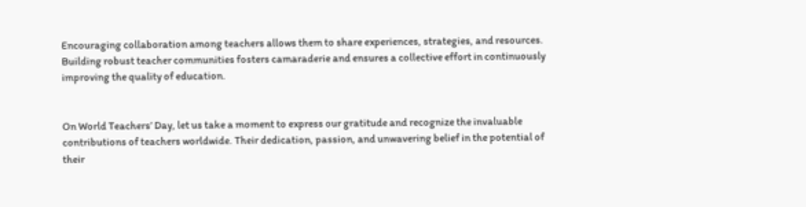Encouraging collaboration among teachers allows them to share experiences, strategies, and resources. Building robust teacher communities fosters camaraderie and ensures a collective effort in continuously improving the quality of education.


On World Teachers’ Day, let us take a moment to express our gratitude and recognize the invaluable contributions of teachers worldwide. Their dedication, passion, and unwavering belief in the potential of their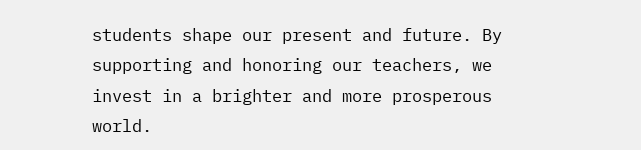students shape our present and future. By supporting and honoring our teachers, we invest in a brighter and more prosperous world.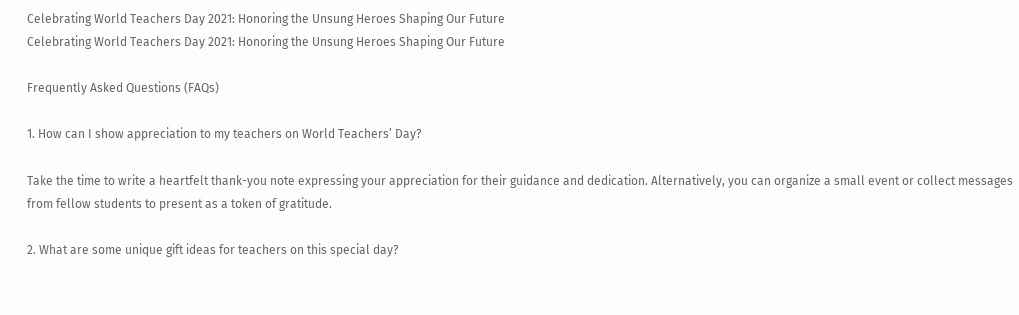Celebrating World Teachers Day 2021: Honoring the Unsung Heroes Shaping Our Future
Celebrating World Teachers Day 2021: Honoring the Unsung Heroes Shaping Our Future

Frequently Asked Questions (FAQs)

1. How can I show appreciation to my teachers on World Teachers’ Day?

Take the time to write a heartfelt thank-you note expressing your appreciation for their guidance and dedication. Alternatively, you can organize a small event or collect messages from fellow students to present as a token of gratitude.

2. What are some unique gift ideas for teachers on this special day?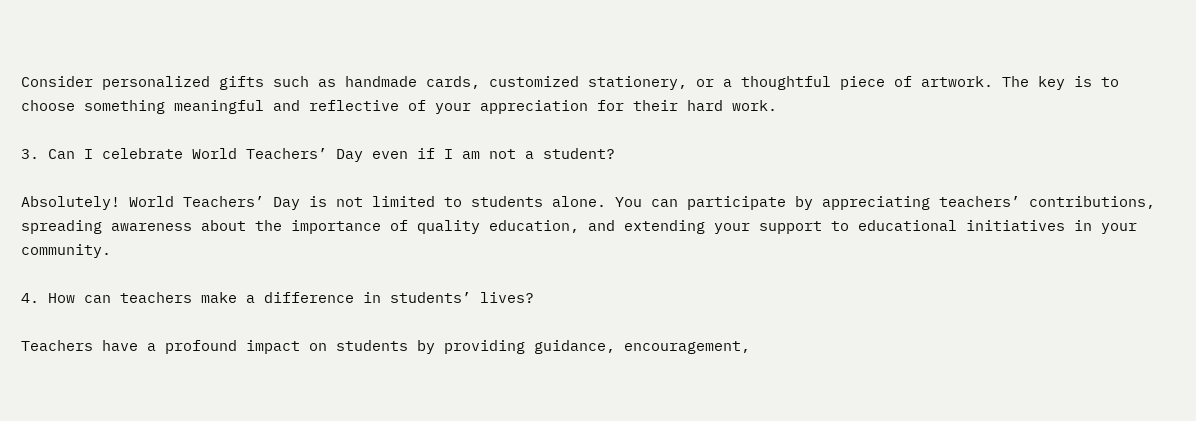Consider personalized gifts such as handmade cards, customized stationery, or a thoughtful piece of artwork. The key is to choose something meaningful and reflective of your appreciation for their hard work.

3. Can I celebrate World Teachers’ Day even if I am not a student?

Absolutely! World Teachers’ Day is not limited to students alone. You can participate by appreciating teachers’ contributions, spreading awareness about the importance of quality education, and extending your support to educational initiatives in your community.

4. How can teachers make a difference in students’ lives?

Teachers have a profound impact on students by providing guidance, encouragement,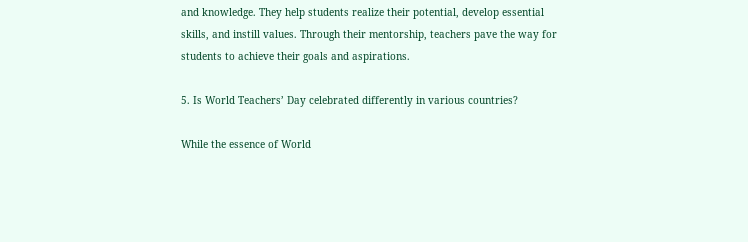and knowledge. They help students realize their potential, develop essential skills, and instill values. Through their mentorship, teachers pave the way for students to achieve their goals and aspirations.

5. Is World Teachers’ Day celebrated differently in various countries?

While the essence of World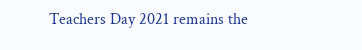Teachers Day 2021 remains the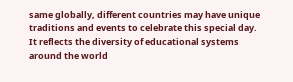same globally, different countries may have unique traditions and events to celebrate this special day. It reflects the diversity of educational systems around the world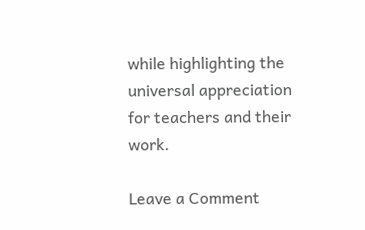while highlighting the universal appreciation for teachers and their work.

Leave a Comment